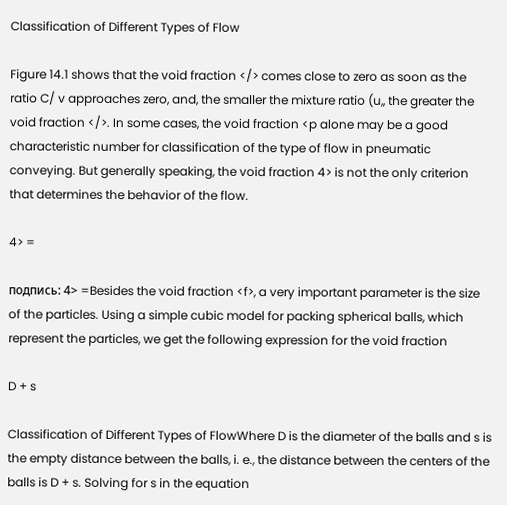Classification of Different Types of Flow

Figure 14.1 shows that the void fraction </> comes close to zero as soon as the ratio C/ v approaches zero, and, the smaller the mixture ratio (u,, the greater the void fraction </>. In some cases, the void fraction <p alone may be a good characteristic number for classification of the type of flow in pneumatic conveying. But generally speaking, the void fraction 4> is not the only criterion that determines the behavior of the flow.

4> =

подпись: 4> =Besides the void fraction <f>, a very important parameter is the size of the particles. Using a simple cubic model for packing spherical balls, which represent the particles, we get the following expression for the void fraction

D + s

Classification of Different Types of FlowWhere D is the diameter of the balls and s is the empty distance between the balls, i. e., the distance between the centers of the balls is D + s. Solving for s in the equation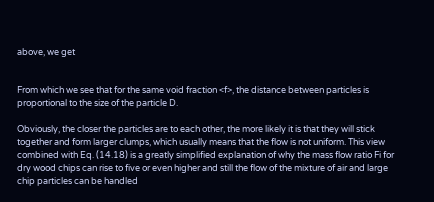above, we get


From which we see that for the same void fraction <f>, the distance between particles is proportional to the size of the particle D.

Obviously, the closer the particles are to each other, the more likely it is that they will stick together and form larger clumps, which usually means that the flow is not uniform. This view combined with Eq. (14.18) is a greatly simplified explanation of why the mass flow ratio Fi for dry wood chips can rise to five or even higher and still the flow of the mixture of air and large chip particles can be handled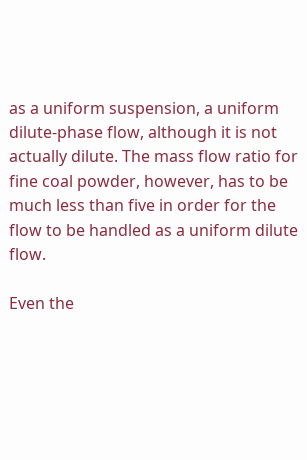as a uniform suspension, a uniform dilute-phase flow, although it is not actually dilute. The mass flow ratio for fine coal powder, however, has to be much less than five in order for the flow to be handled as a uniform dilute flow.

Even the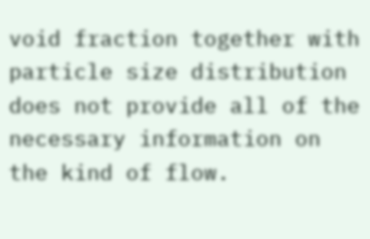void fraction together with particle size distribution does not provide all of the necessary information on the kind of flow.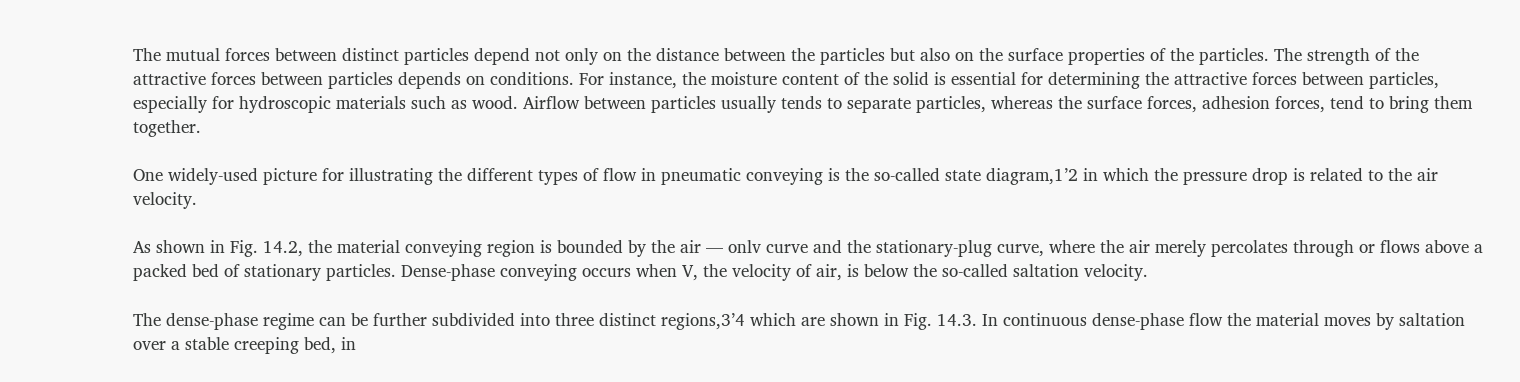The mutual forces between distinct particles depend not only on the distance between the particles but also on the surface properties of the particles. The strength of the attractive forces between particles depends on conditions. For instance, the moisture content of the solid is essential for determining the attractive forces between particles, especially for hydroscopic materials such as wood. Airflow between particles usually tends to separate particles, whereas the surface forces, adhesion forces, tend to bring them together.

One widely-used picture for illustrating the different types of flow in pneumatic conveying is the so-called state diagram,1’2 in which the pressure drop is related to the air velocity.

As shown in Fig. 14.2, the material conveying region is bounded by the air — onlv curve and the stationary-plug curve, where the air merely percolates through or flows above a packed bed of stationary particles. Dense-phase conveying occurs when V, the velocity of air, is below the so-called saltation velocity.

The dense-phase regime can be further subdivided into three distinct regions,3’4 which are shown in Fig. 14.3. In continuous dense-phase flow the material moves by saltation over a stable creeping bed, in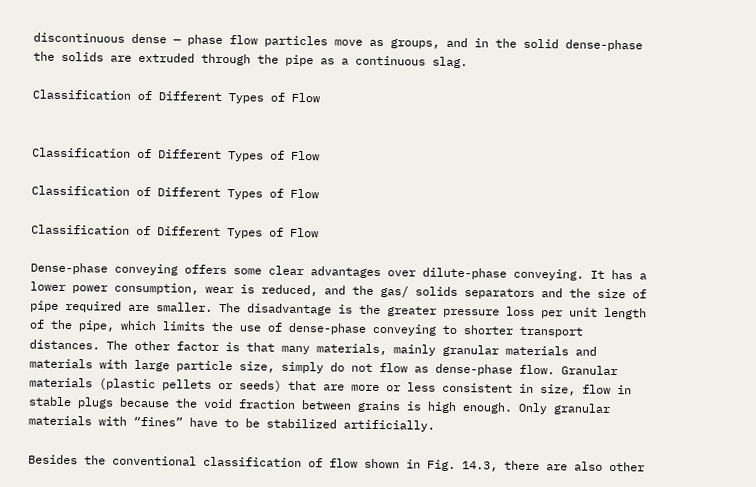discontinuous dense — phase flow particles move as groups, and in the solid dense-phase the solids are extruded through the pipe as a continuous slag.

Classification of Different Types of Flow


Classification of Different Types of Flow

Classification of Different Types of Flow

Classification of Different Types of Flow

Dense-phase conveying offers some clear advantages over dilute-phase conveying. It has a lower power consumption, wear is reduced, and the gas/ solids separators and the size of pipe required are smaller. The disadvantage is the greater pressure loss per unit length of the pipe, which limits the use of dense-phase conveying to shorter transport distances. The other factor is that many materials, mainly granular materials and materials with large particle size, simply do not flow as dense-phase flow. Granular materials (plastic pellets or seeds) that are more or less consistent in size, flow in stable plugs because the void fraction between grains is high enough. Only granular materials with “fines” have to be stabilized artificially.

Besides the conventional classification of flow shown in Fig. 14.3, there are also other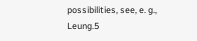possibilities, see, e. g., Leung.5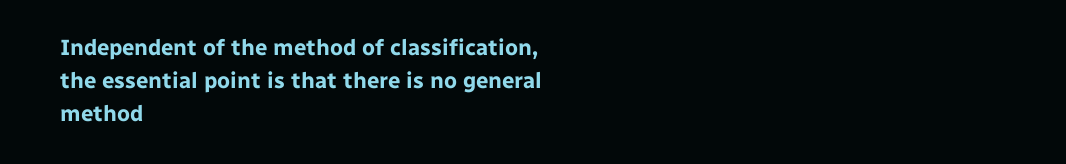Independent of the method of classification, the essential point is that there is no general method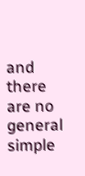and there are no general simple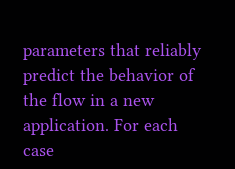parameters that reliably predict the behavior of the flow in a new application. For each case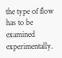the type of flow has to be examined experimentally.